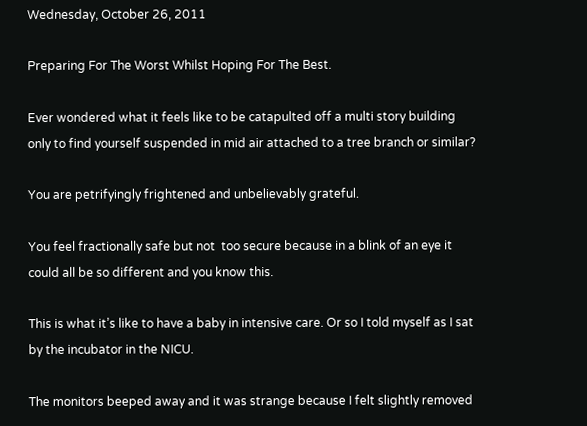Wednesday, October 26, 2011

Preparing For The Worst Whilst Hoping For The Best.

Ever wondered what it feels like to be catapulted off a multi story building only to find yourself suspended in mid air attached to a tree branch or similar?

You are petrifyingly frightened and unbelievably grateful.

You feel fractionally safe but not  too secure because in a blink of an eye it could all be so different and you know this.

This is what it’s like to have a baby in intensive care. Or so I told myself as I sat by the incubator in the NICU.

The monitors beeped away and it was strange because I felt slightly removed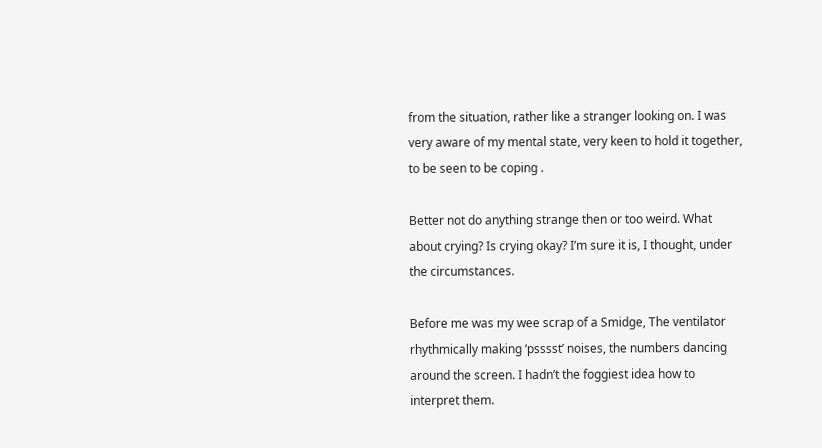from the situation, rather like a stranger looking on. I was very aware of my mental state, very keen to hold it together, to be seen to be coping .

Better not do anything strange then or too weird. What about crying? Is crying okay? I’m sure it is, I thought, under the circumstances.

Before me was my wee scrap of a Smidge, The ventilator  rhythmically making ‘psssst’ noises, the numbers dancing around the screen. I hadn’t the foggiest idea how to interpret them.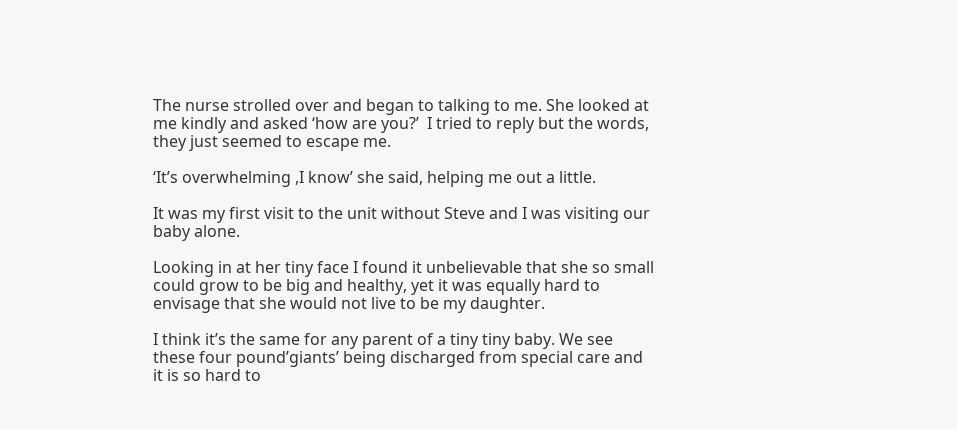The nurse strolled over and began to talking to me. She looked at me kindly and asked ‘how are you?’  I tried to reply but the words, they just seemed to escape me.

‘It’s overwhelming ,I know’ she said, helping me out a little.

It was my first visit to the unit without Steve and I was visiting our baby alone.

Looking in at her tiny face I found it unbelievable that she so small could grow to be big and healthy, yet it was equally hard to envisage that she would not live to be my daughter.

I think it’s the same for any parent of a tiny tiny baby. We see these four pound’giants’ being discharged from special care and it is so hard to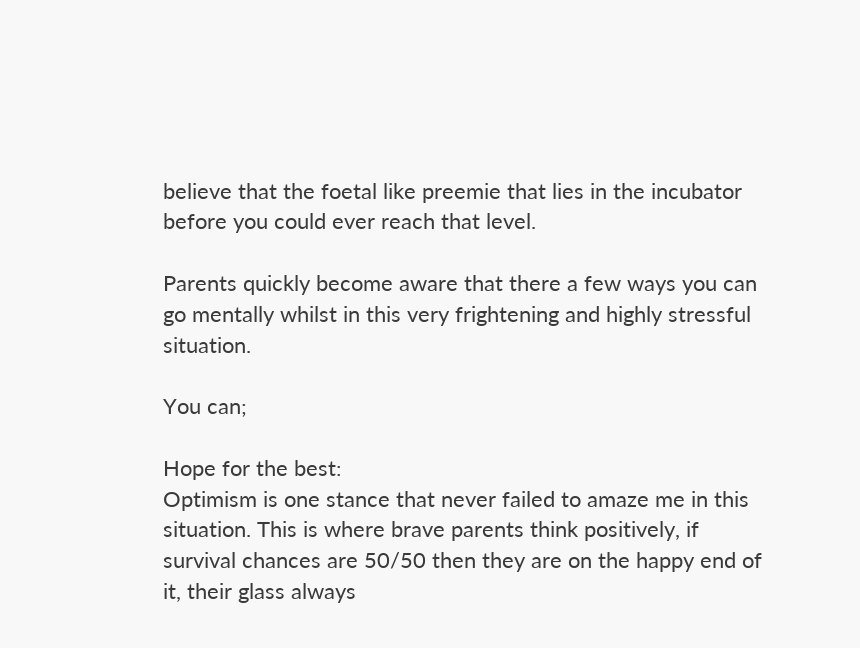believe that the foetal like preemie that lies in the incubator before you could ever reach that level.

Parents quickly become aware that there a few ways you can go mentally whilst in this very frightening and highly stressful situation.

You can;

Hope for the best:
Optimism is one stance that never failed to amaze me in this situation. This is where brave parents think positively, if survival chances are 50/50 then they are on the happy end of it, their glass always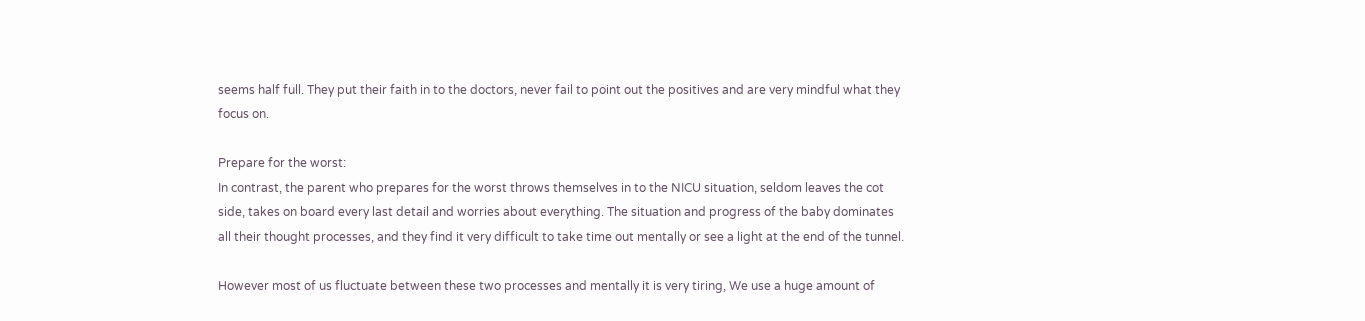seems half full. They put their faith in to the doctors, never fail to point out the positives and are very mindful what they focus on.

Prepare for the worst:
In contrast, the parent who prepares for the worst throws themselves in to the NICU situation, seldom leaves the cot side, takes on board every last detail and worries about everything. The situation and progress of the baby dominates all their thought processes, and they find it very difficult to take time out mentally or see a light at the end of the tunnel.

However most of us fluctuate between these two processes and mentally it is very tiring, We use a huge amount of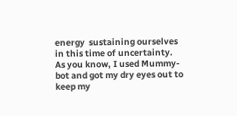energy  sustaining ourselves in this time of uncertainty.
As you know, I used Mummy- bot and got my dry eyes out to keep my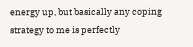energy up, but basically any coping strategy to me is perfectly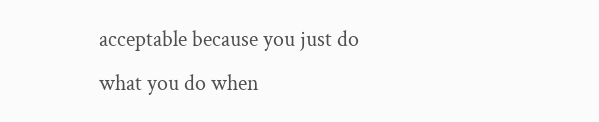acceptable because you just do what you do when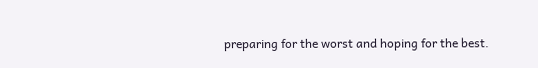preparing for the worst and hoping for the best.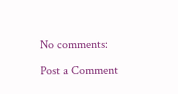No comments:

Post a Comment